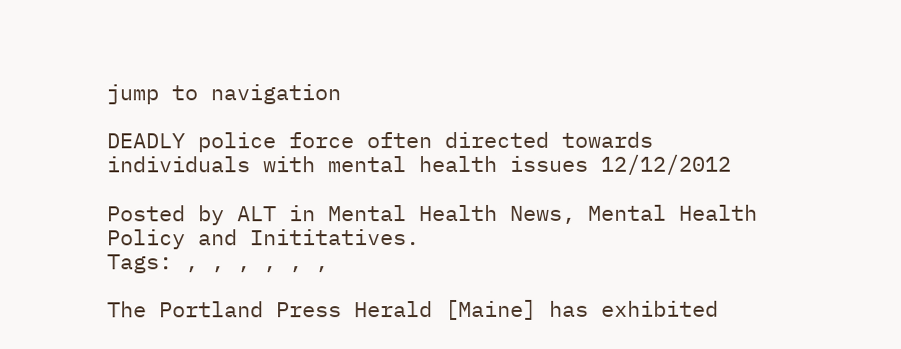jump to navigation

DEADLY police force often directed towards individuals with mental health issues 12/12/2012

Posted by ALT in Mental Health News, Mental Health Policy and Inititatives.
Tags: , , , , , ,

The Portland Press Herald [Maine] has exhibited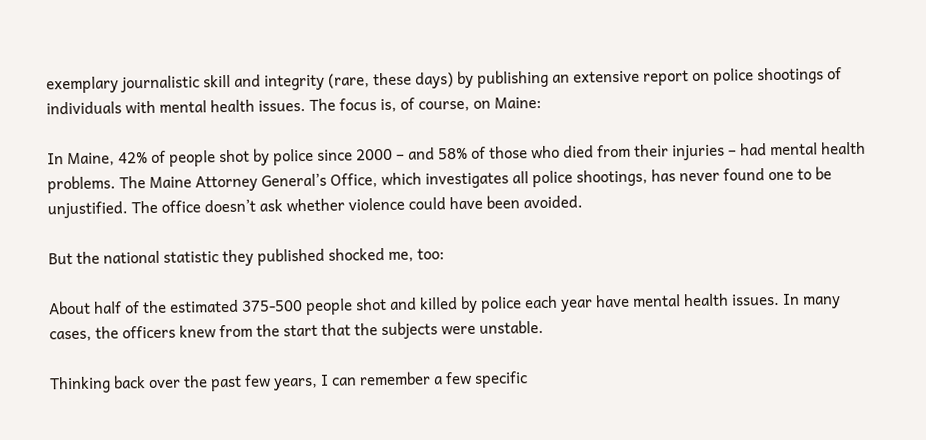exemplary journalistic skill and integrity (rare, these days) by publishing an extensive report on police shootings of individuals with mental health issues. The focus is, of course, on Maine:

In Maine, 42% of people shot by police since 2000 – and 58% of those who died from their injuries – had mental health problems. The Maine Attorney General’s Office, which investigates all police shootings, has never found one to be unjustified. The office doesn’t ask whether violence could have been avoided.

But the national statistic they published shocked me, too:

About half of the estimated 375-500 people shot and killed by police each year have mental health issues. In many cases, the officers knew from the start that the subjects were unstable.

Thinking back over the past few years, I can remember a few specific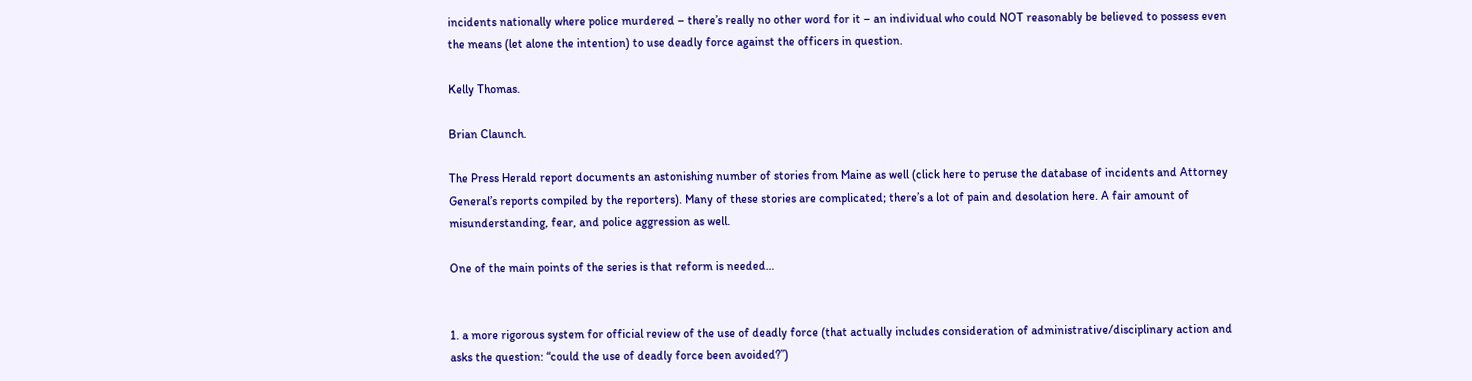incidents nationally where police murdered – there’s really no other word for it – an individual who could NOT reasonably be believed to possess even the means (let alone the intention) to use deadly force against the officers in question.

Kelly Thomas.

Brian Claunch.

The Press Herald report documents an astonishing number of stories from Maine as well (click here to peruse the database of incidents and Attorney General’s reports compiled by the reporters). Many of these stories are complicated; there’s a lot of pain and desolation here. A fair amount of misunderstanding, fear, and police aggression as well.

One of the main points of the series is that reform is needed…


1. a more rigorous system for official review of the use of deadly force (that actually includes consideration of administrative/disciplinary action and asks the question: “could the use of deadly force been avoided?”)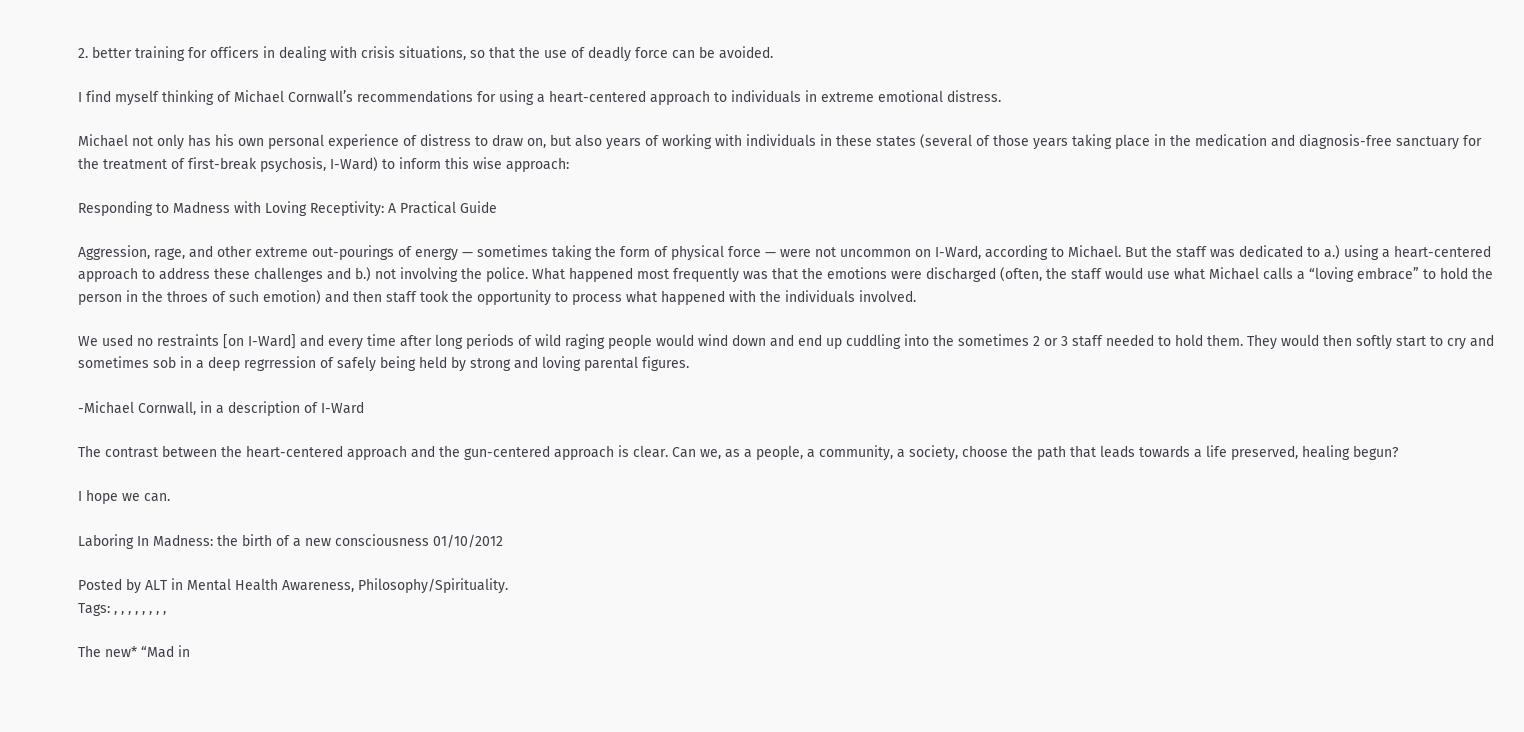2. better training for officers in dealing with crisis situations, so that the use of deadly force can be avoided.

I find myself thinking of Michael Cornwall’s recommendations for using a heart-centered approach to individuals in extreme emotional distress.

Michael not only has his own personal experience of distress to draw on, but also years of working with individuals in these states (several of those years taking place in the medication and diagnosis-free sanctuary for the treatment of first-break psychosis, I-Ward) to inform this wise approach:

Responding to Madness with Loving Receptivity: A Practical Guide

Aggression, rage, and other extreme out-pourings of energy — sometimes taking the form of physical force — were not uncommon on I-Ward, according to Michael. But the staff was dedicated to a.) using a heart-centered approach to address these challenges and b.) not involving the police. What happened most frequently was that the emotions were discharged (often, the staff would use what Michael calls a “loving embrace” to hold the person in the throes of such emotion) and then staff took the opportunity to process what happened with the individuals involved.

We used no restraints [on I-Ward] and every time after long periods of wild raging people would wind down and end up cuddling into the sometimes 2 or 3 staff needed to hold them. They would then softly start to cry and sometimes sob in a deep regrression of safely being held by strong and loving parental figures.

-Michael Cornwall, in a description of I-Ward

The contrast between the heart-centered approach and the gun-centered approach is clear. Can we, as a people, a community, a society, choose the path that leads towards a life preserved, healing begun?

I hope we can.

Laboring In Madness: the birth of a new consciousness 01/10/2012

Posted by ALT in Mental Health Awareness, Philosophy/Spirituality.
Tags: , , , , , , , ,

The new* “Mad in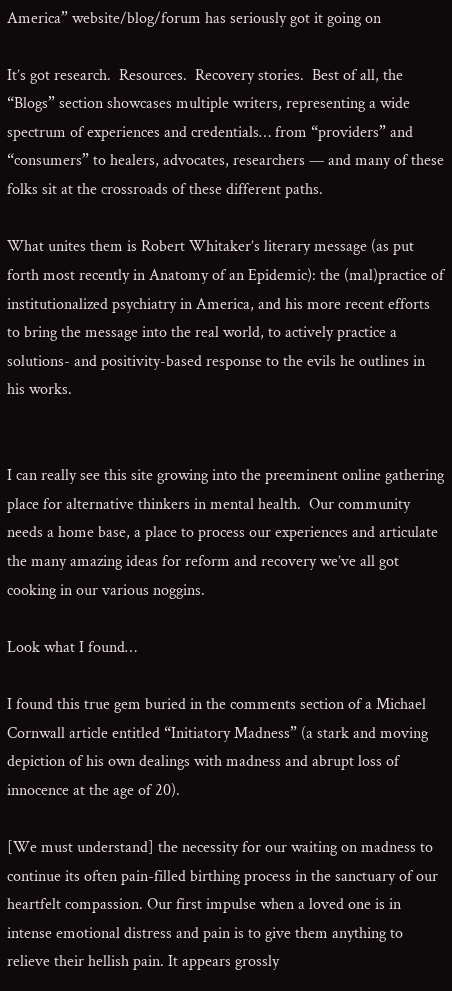America” website/blog/forum has seriously got it going on

It’s got research.  Resources.  Recovery stories.  Best of all, the “Blogs” section showcases multiple writers, representing a wide spectrum of experiences and credentials… from “providers” and “consumers” to healers, advocates, researchers — and many of these folks sit at the crossroads of these different paths.

What unites them is Robert Whitaker’s literary message (as put forth most recently in Anatomy of an Epidemic): the (mal)practice of institutionalized psychiatry in America, and his more recent efforts to bring the message into the real world, to actively practice a solutions- and positivity-based response to the evils he outlines in his works.


I can really see this site growing into the preeminent online gathering place for alternative thinkers in mental health.  Our community needs a home base, a place to process our experiences and articulate the many amazing ideas for reform and recovery we’ve all got cooking in our various noggins.

Look what I found…

I found this true gem buried in the comments section of a Michael Cornwall article entitled “Initiatory Madness” (a stark and moving depiction of his own dealings with madness and abrupt loss of innocence at the age of 20).

[We must understand] the necessity for our waiting on madness to continue its often pain-filled birthing process in the sanctuary of our heartfelt compassion. Our first impulse when a loved one is in intense emotional distress and pain is to give them anything to relieve their hellish pain. It appears grossly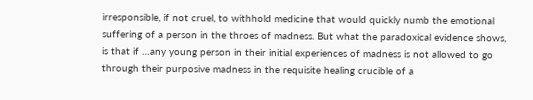irresponsible, if not cruel, to withhold medicine that would quickly numb the emotional suffering of a person in the throes of madness. But what the paradoxical evidence shows, is that if …any young person in their initial experiences of madness is not allowed to go through their purposive madness in the requisite healing crucible of a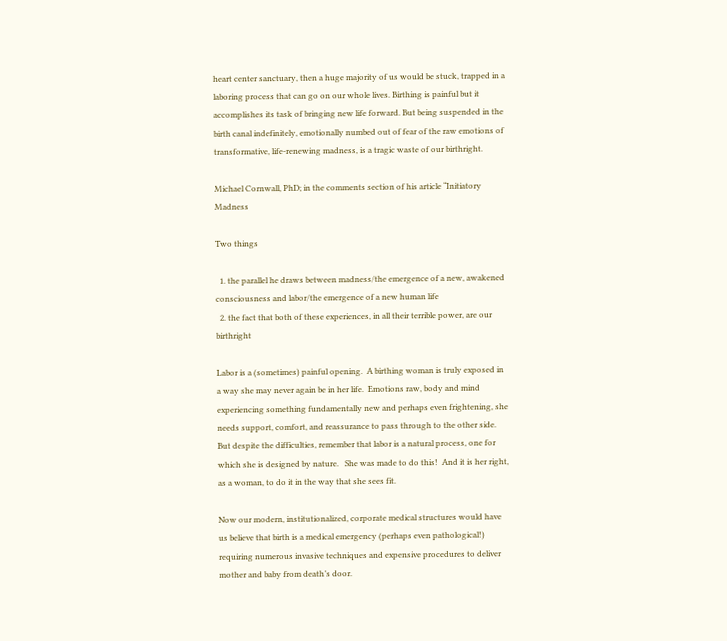heart center sanctuary, then a huge majority of us would be stuck, trapped in a laboring process that can go on our whole lives. Birthing is painful but it accomplishes its task of bringing new life forward. But being suspended in the birth canal indefinitely, emotionally numbed out of fear of the raw emotions of transformative, life-renewing madness, is a tragic waste of our birthright.

Michael Cornwall, PhD; in the comments section of his article “Initiatory Madness

Two things

  1. the parallel he draws between madness/the emergence of a new, awakened consciousness and labor/the emergence of a new human life
  2. the fact that both of these experiences, in all their terrible power, are our birthright

Labor is a (sometimes) painful opening.  A birthing woman is truly exposed in a way she may never again be in her life.  Emotions raw, body and mind experiencing something fundamentally new and perhaps even frightening, she needs support, comfort, and reassurance to pass through to the other side.  But despite the difficulties, remember that labor is a natural process, one for which she is designed by nature.   She was made to do this!  And it is her right, as a woman, to do it in the way that she sees fit.

Now our modern, institutionalized, corporate medical structures would have us believe that birth is a medical emergency (perhaps even pathological!) requiring numerous invasive techniques and expensive procedures to deliver mother and baby from death’s door.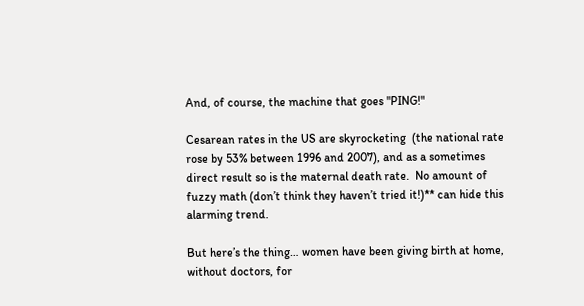And, of course, the machine that goes "PING!"

Cesarean rates in the US are skyrocketing  (the national rate rose by 53% between 1996 and 2007), and as a sometimes direct result so is the maternal death rate.  No amount of fuzzy math (don’t think they haven’t tried it!)** can hide this alarming trend.

But here’s the thing… women have been giving birth at home, without doctors, for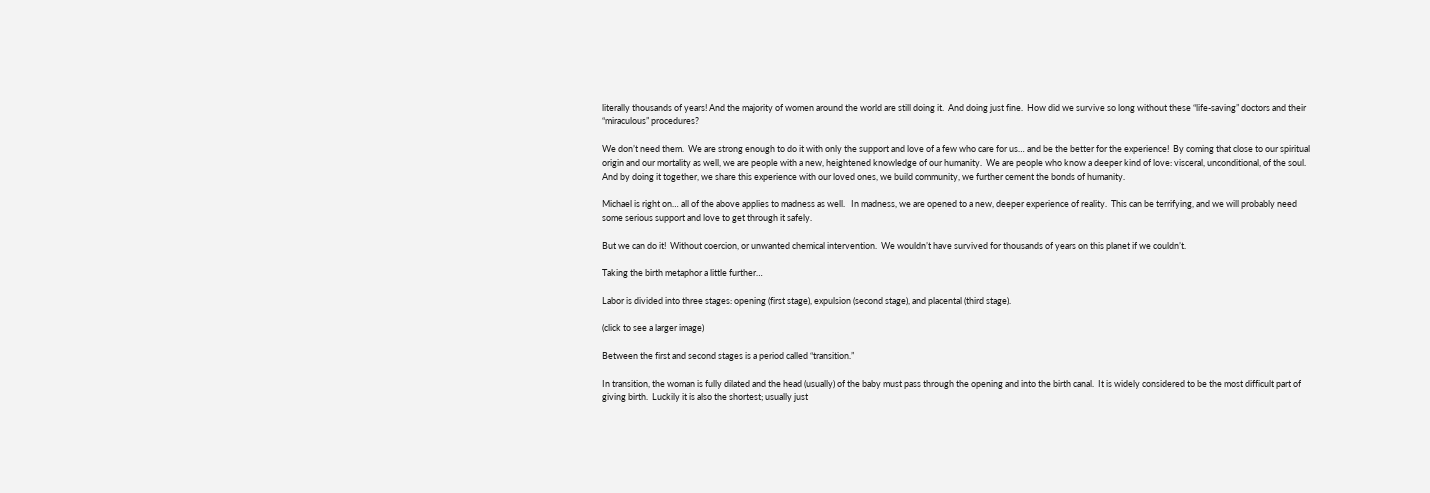literally thousands of years! And the majority of women around the world are still doing it.  And doing just fine.  How did we survive so long without these “life-saving” doctors and their “miraculous” procedures?

We don’t need them.  We are strong enough to do it with only the support and love of a few who care for us… and be the better for the experience!  By coming that close to our spiritual origin and our mortality as well, we are people with a new, heightened knowledge of our humanity.  We are people who know a deeper kind of love: visceral, unconditional, of the soul.  And by doing it together, we share this experience with our loved ones, we build community, we further cement the bonds of humanity.

Michael is right on… all of the above applies to madness as well.   In madness, we are opened to a new, deeper experience of reality.  This can be terrifying, and we will probably need some serious support and love to get through it safely.

But we can do it!  Without coercion, or unwanted chemical intervention.  We wouldn’t have survived for thousands of years on this planet if we couldn’t.

Taking the birth metaphor a little further…

Labor is divided into three stages: opening (first stage), expulsion (second stage), and placental (third stage).

(click to see a larger image)

Between the first and second stages is a period called “transition.”

In transition, the woman is fully dilated and the head (usually) of the baby must pass through the opening and into the birth canal.  It is widely considered to be the most difficult part of giving birth.  Luckily it is also the shortest; usually just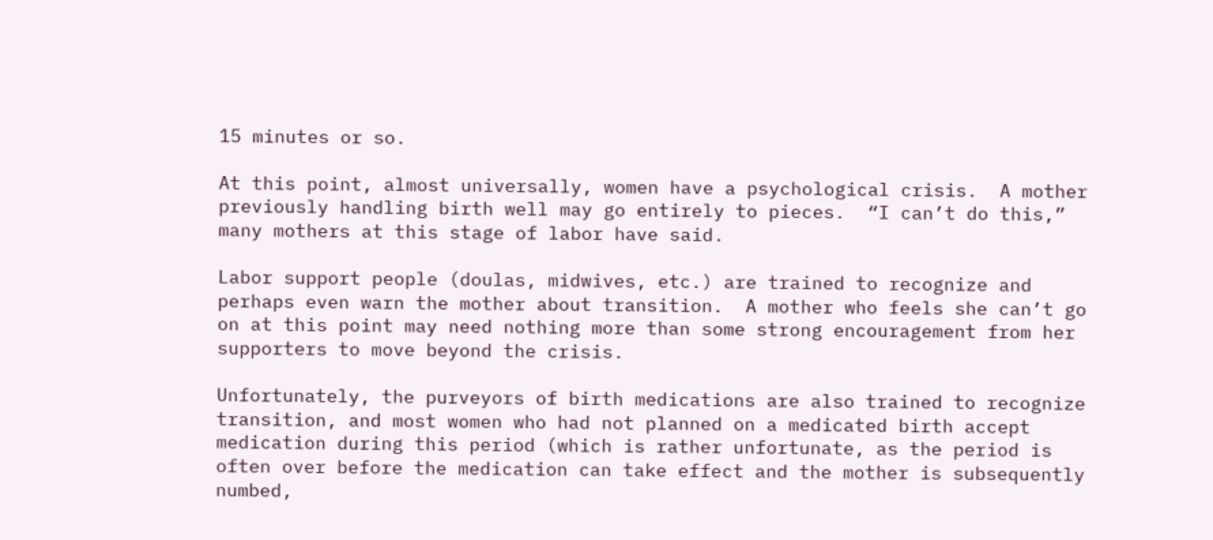15 minutes or so.

At this point, almost universally, women have a psychological crisis.  A mother previously handling birth well may go entirely to pieces.  “I can’t do this,” many mothers at this stage of labor have said.

Labor support people (doulas, midwives, etc.) are trained to recognize and perhaps even warn the mother about transition.  A mother who feels she can’t go on at this point may need nothing more than some strong encouragement from her supporters to move beyond the crisis.

Unfortunately, the purveyors of birth medications are also trained to recognize transition, and most women who had not planned on a medicated birth accept medication during this period (which is rather unfortunate, as the period is often over before the medication can take effect and the mother is subsequently numbed,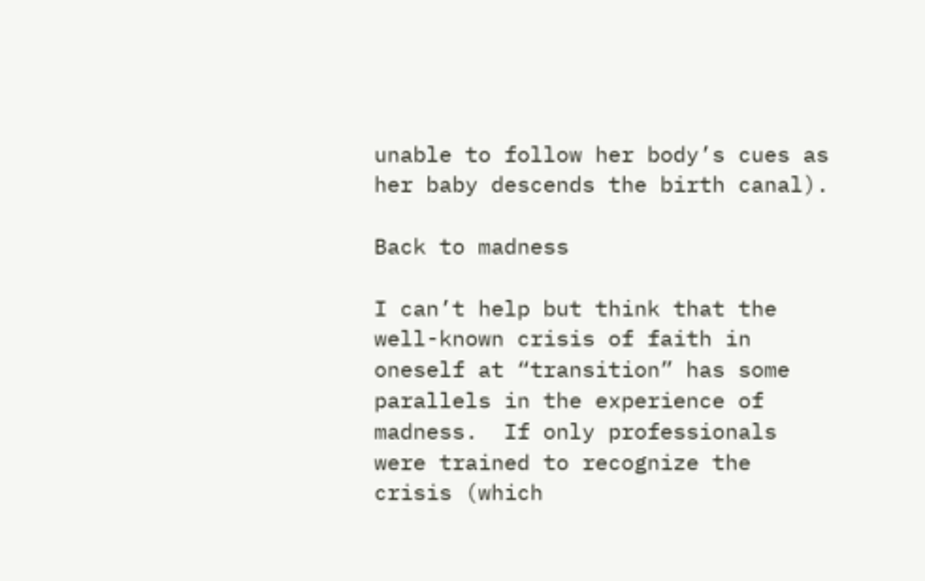unable to follow her body’s cues as her baby descends the birth canal).

Back to madness

I can’t help but think that the well-known crisis of faith in oneself at “transition” has some parallels in the experience of madness.  If only professionals were trained to recognize the crisis (which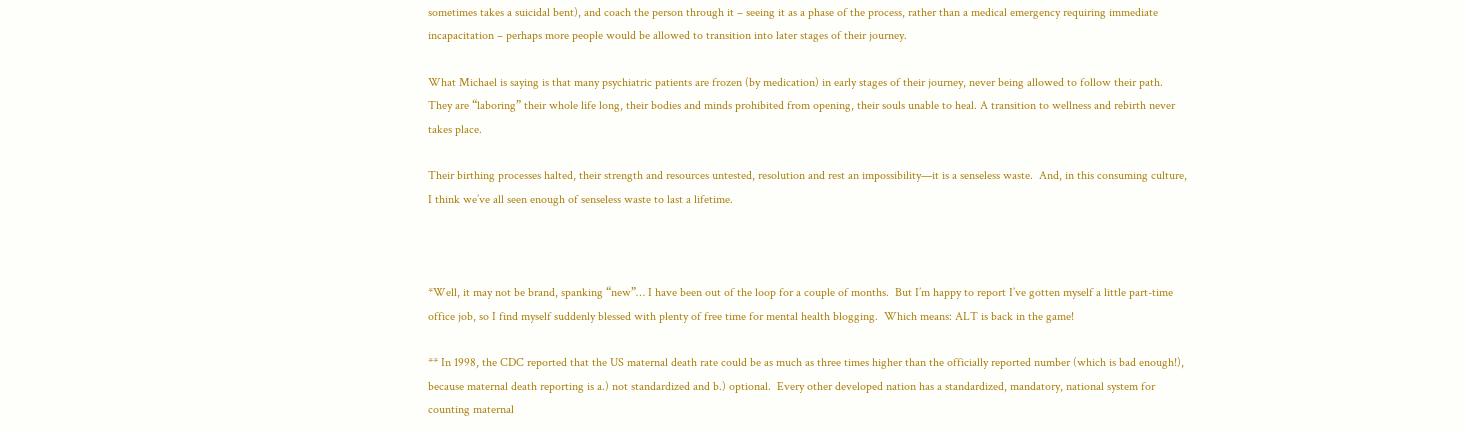sometimes takes a suicidal bent), and coach the person through it – seeing it as a phase of the process, rather than a medical emergency requiring immediate incapacitation – perhaps more people would be allowed to transition into later stages of their journey.

What Michael is saying is that many psychiatric patients are frozen (by medication) in early stages of their journey, never being allowed to follow their path.  They are “laboring” their whole life long, their bodies and minds prohibited from opening, their souls unable to heal. A transition to wellness and rebirth never takes place.

Their birthing processes halted, their strength and resources untested, resolution and rest an impossibility—it is a senseless waste.  And, in this consuming culture, I think we’ve all seen enough of senseless waste to last a lifetime.



*Well, it may not be brand, spanking “new”… I have been out of the loop for a couple of months.  But I’m happy to report I’ve gotten myself a little part-time office job, so I find myself suddenly blessed with plenty of free time for mental health blogging.  Which means: ALT is back in the game!

** In 1998, the CDC reported that the US maternal death rate could be as much as three times higher than the officially reported number (which is bad enough!), because maternal death reporting is a.) not standardized and b.) optional.  Every other developed nation has a standardized, mandatory, national system for counting maternal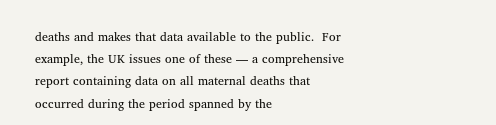deaths and makes that data available to the public.  For example, the UK issues one of these — a comprehensive report containing data on all maternal deaths that occurred during the period spanned by the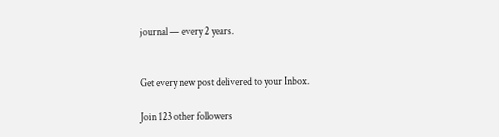journal — every 2 years.


Get every new post delivered to your Inbox.

Join 123 other followers